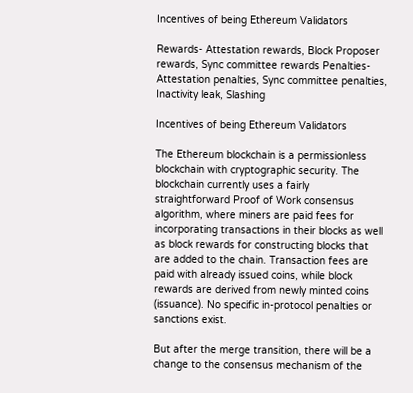Incentives of being Ethereum Validators

Rewards- Attestation rewards, Block Proposer rewards, Sync committee rewards Penalties- Attestation penalties, Sync committee penalties, Inactivity leak, Slashing

Incentives of being Ethereum Validators

The Ethereum blockchain is a permissionless blockchain with cryptographic security. The blockchain currently uses a fairly straightforward Proof of Work consensus algorithm, where miners are paid fees for incorporating transactions in their blocks as well as block rewards for constructing blocks that are added to the chain. Transaction fees are paid with already issued coins, while block rewards are derived from newly minted coins (issuance). No specific in-protocol penalties or sanctions exist.

But after the merge transition, there will be a change to the consensus mechanism of the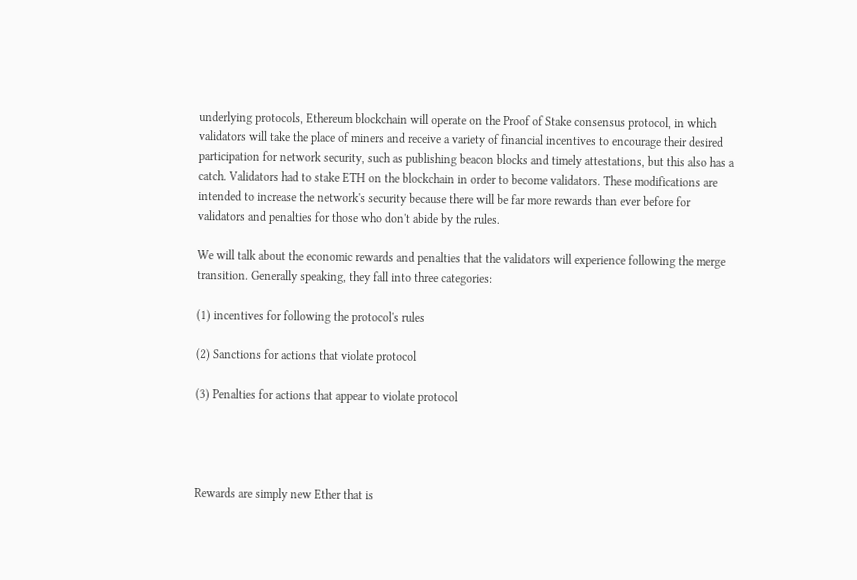underlying protocols, Ethereum blockchain will operate on the Proof of Stake consensus protocol, in which validators will take the place of miners and receive a variety of financial incentives to encourage their desired participation for network security, such as publishing beacon blocks and timely attestations, but this also has a catch. Validators had to stake ETH on the blockchain in order to become validators. These modifications are intended to increase the network's security because there will be far more rewards than ever before for validators and penalties for those who don't abide by the rules.

We will talk about the economic rewards and penalties that the validators will experience following the merge transition. Generally speaking, they fall into three categories:

(1) incentives for following the protocol's rules

(2) Sanctions for actions that violate protocol

(3) Penalties for actions that appear to violate protocol




Rewards are simply new Ether that is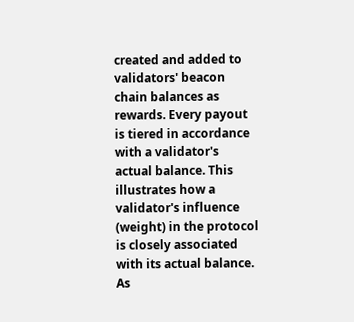created and added to validators' beacon chain balances as rewards. Every payout is tiered in accordance with a validator's actual balance. This illustrates how a validator's influence (weight) in the protocol is closely associated with its actual balance. As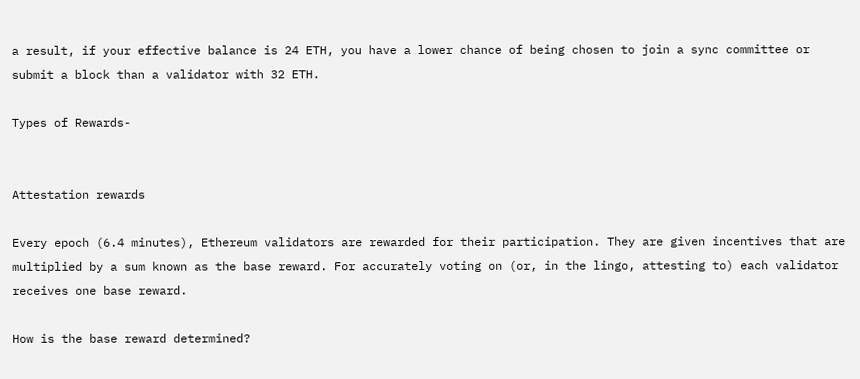a result, if your effective balance is 24 ETH, you have a lower chance of being chosen to join a sync committee or submit a block than a validator with 32 ETH.

Types of Rewards-


Attestation rewards

Every epoch (6.4 minutes), Ethereum validators are rewarded for their participation. They are given incentives that are multiplied by a sum known as the base reward. For accurately voting on (or, in the lingo, attesting to) each validator receives one base reward.

How is the base reward determined?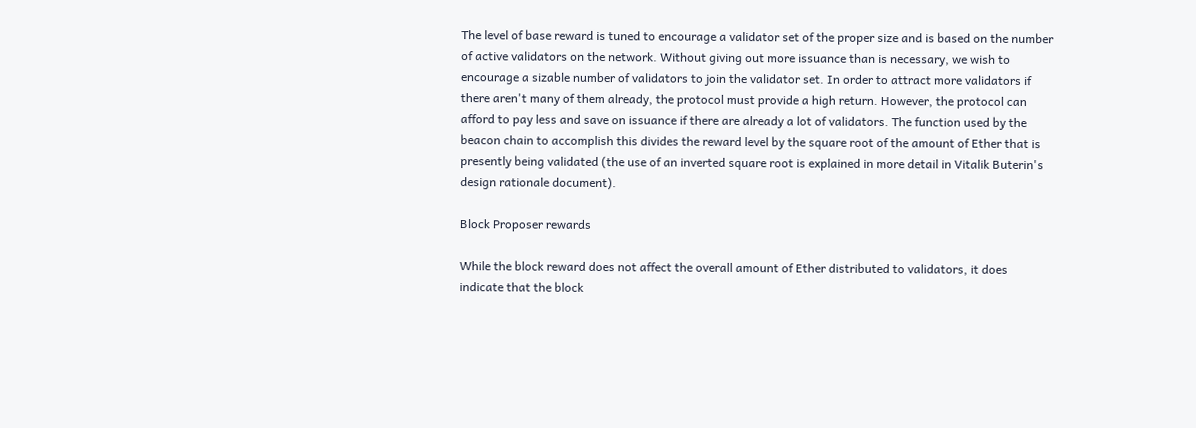The level of base reward is tuned to encourage a validator set of the proper size and is based on the number of active validators on the network. Without giving out more issuance than is necessary, we wish to encourage a sizable number of validators to join the validator set. In order to attract more validators if there aren't many of them already, the protocol must provide a high return. However, the protocol can afford to pay less and save on issuance if there are already a lot of validators. The function used by the beacon chain to accomplish this divides the reward level by the square root of the amount of Ether that is presently being validated (the use of an inverted square root is explained in more detail in Vitalik Buterin's design rationale document).

Block Proposer rewards

While the block reward does not affect the overall amount of Ether distributed to validators, it does indicate that the block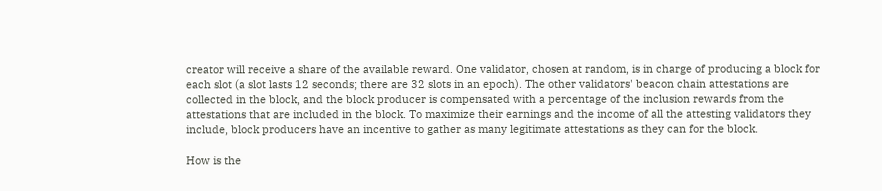creator will receive a share of the available reward. One validator, chosen at random, is in charge of producing a block for each slot (a slot lasts 12 seconds; there are 32 slots in an epoch). The other validators' beacon chain attestations are collected in the block, and the block producer is compensated with a percentage of the inclusion rewards from the attestations that are included in the block. To maximize their earnings and the income of all the attesting validators they include, block producers have an incentive to gather as many legitimate attestations as they can for the block.

How is the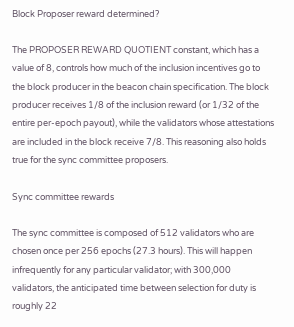Block Proposer reward determined?

The PROPOSER REWARD QUOTIENT constant, which has a value of 8, controls how much of the inclusion incentives go to the block producer in the beacon chain specification. The block producer receives 1/8 of the inclusion reward (or 1/32 of the entire per-epoch payout), while the validators whose attestations are included in the block receive 7/8. This reasoning also holds true for the sync committee proposers.

Sync committee rewards

The sync committee is composed of 512 validators who are chosen once per 256 epochs (27.3 hours). This will happen infrequently for any particular validator; with 300,000 validators, the anticipated time between selection for duty is roughly 22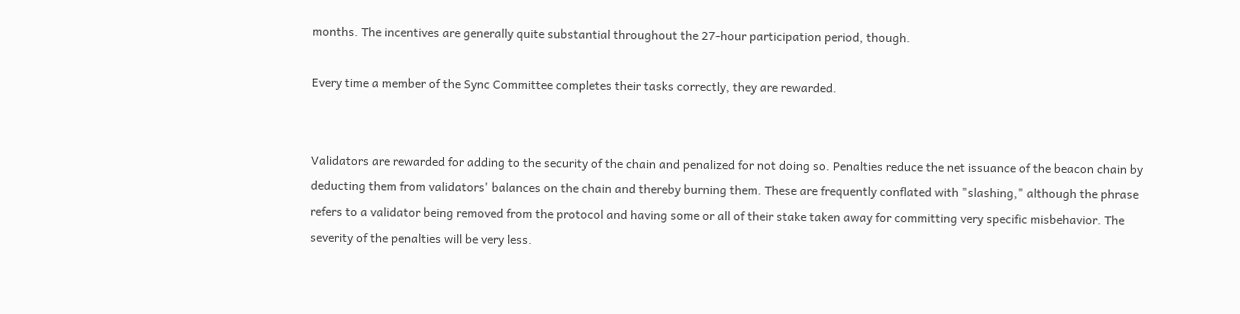months. The incentives are generally quite substantial throughout the 27-hour participation period, though.

Every time a member of the Sync Committee completes their tasks correctly, they are rewarded.


Validators are rewarded for adding to the security of the chain and penalized for not doing so. Penalties reduce the net issuance of the beacon chain by deducting them from validators' balances on the chain and thereby burning them. These are frequently conflated with "slashing," although the phrase refers to a validator being removed from the protocol and having some or all of their stake taken away for committing very specific misbehavior. The severity of the penalties will be very less.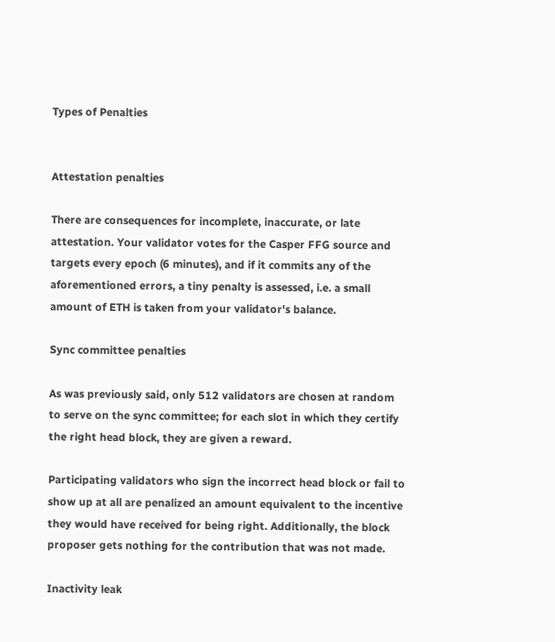Types of Penalties


Attestation penalties

There are consequences for incomplete, inaccurate, or late attestation. Your validator votes for the Casper FFG source and targets every epoch (6 minutes), and if it commits any of the aforementioned errors, a tiny penalty is assessed, i.e. a small amount of ETH is taken from your validator's balance.

Sync committee penalties

As was previously said, only 512 validators are chosen at random to serve on the sync committee; for each slot in which they certify the right head block, they are given a reward.

Participating validators who sign the incorrect head block or fail to show up at all are penalized an amount equivalent to the incentive they would have received for being right. Additionally, the block proposer gets nothing for the contribution that was not made.

Inactivity leak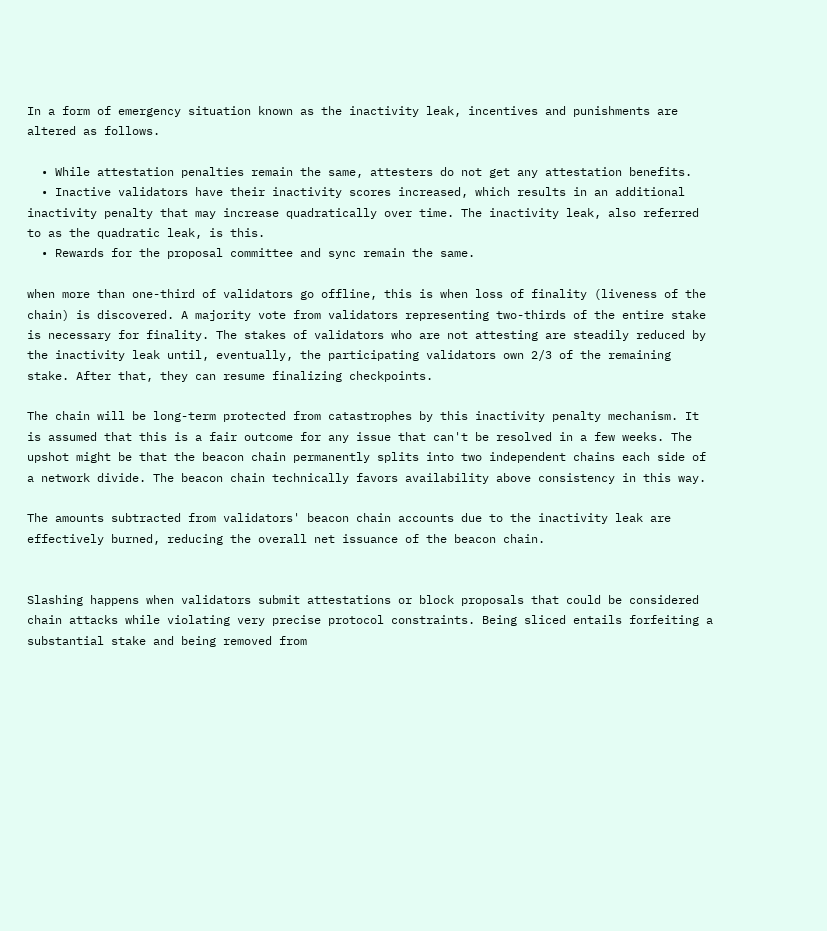In a form of emergency situation known as the inactivity leak, incentives and punishments are altered as follows.

  • While attestation penalties remain the same, attesters do not get any attestation benefits.
  • Inactive validators have their inactivity scores increased, which results in an additional inactivity penalty that may increase quadratically over time. The inactivity leak, also referred to as the quadratic leak, is this.
  • Rewards for the proposal committee and sync remain the same.

when more than one-third of validators go offline, this is when loss of finality (liveness of the chain) is discovered. A majority vote from validators representing two-thirds of the entire stake is necessary for finality. The stakes of validators who are not attesting are steadily reduced by the inactivity leak until, eventually, the participating validators own 2/3 of the remaining stake. After that, they can resume finalizing checkpoints.

The chain will be long-term protected from catastrophes by this inactivity penalty mechanism. It is assumed that this is a fair outcome for any issue that can't be resolved in a few weeks. The upshot might be that the beacon chain permanently splits into two independent chains each side of a network divide. The beacon chain technically favors availability above consistency in this way.

The amounts subtracted from validators' beacon chain accounts due to the inactivity leak are effectively burned, reducing the overall net issuance of the beacon chain.


Slashing happens when validators submit attestations or block proposals that could be considered chain attacks while violating very precise protocol constraints. Being sliced entails forfeiting a substantial stake and being removed from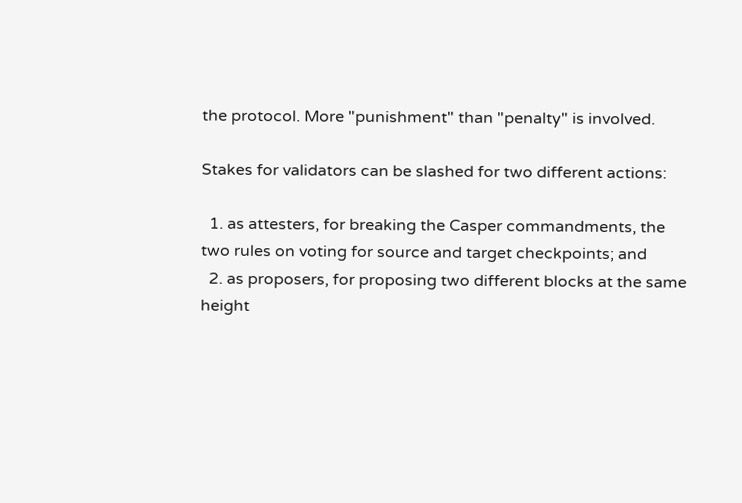the protocol. More "punishment" than "penalty" is involved.

Stakes for validators can be slashed for two different actions:

  1. as attesters, for breaking the Casper commandments, the two rules on voting for source and target checkpoints; and
  2. as proposers, for proposing two different blocks at the same height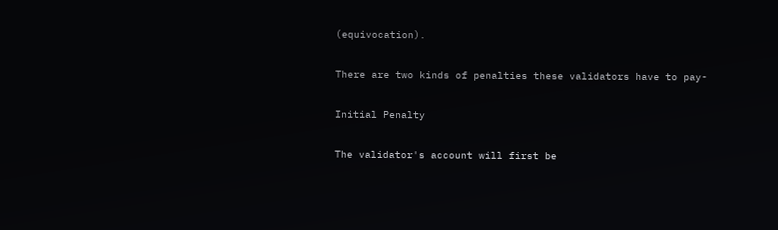(equivocation).

There are two kinds of penalties these validators have to pay-

Initial Penalty

The validator's account will first be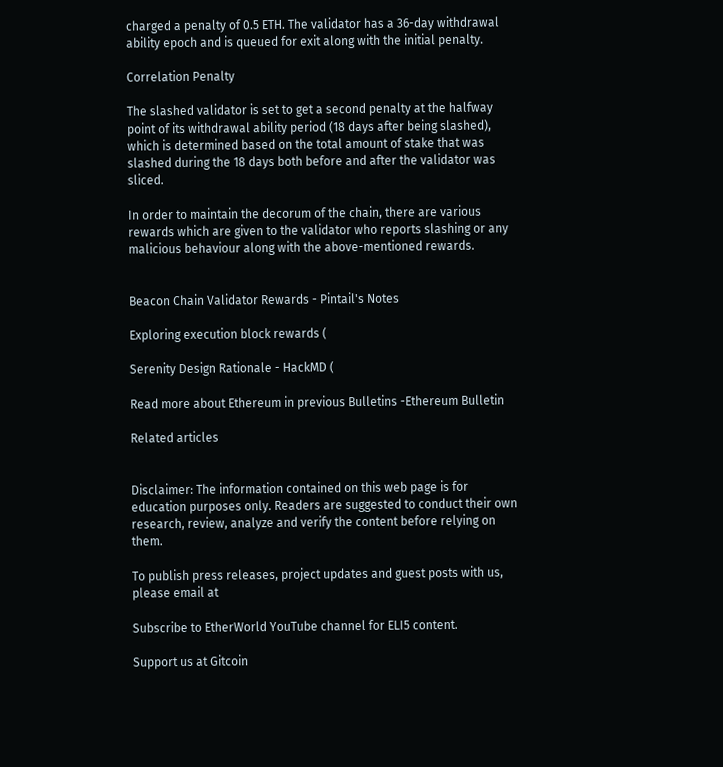charged a penalty of 0.5 ETH. The validator has a 36-day withdrawal ability epoch and is queued for exit along with the initial penalty.

Correlation Penalty

The slashed validator is set to get a second penalty at the halfway point of its withdrawal ability period (18 days after being slashed), which is determined based on the total amount of stake that was slashed during the 18 days both before and after the validator was sliced.

In order to maintain the decorum of the chain, there are various rewards which are given to the validator who reports slashing or any malicious behaviour along with the above-mentioned rewards.


Beacon Chain Validator Rewards - Pintail's Notes

Exploring execution block rewards (

Serenity Design Rationale - HackMD (

Read more about Ethereum in previous Bulletins -Ethereum Bulletin

Related articles


Disclaimer: The information contained on this web page is for education purposes only. Readers are suggested to conduct their own research, review, analyze and verify the content before relying on them.

To publish press releases, project updates and guest posts with us, please email at

Subscribe to EtherWorld YouTube channel for ELI5 content.

Support us at Gitcoin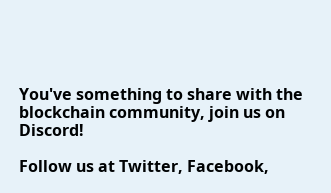You've something to share with the blockchain community, join us on Discord!

Follow us at Twitter, Facebook,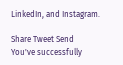LinkedIn, and Instagram.

Share Tweet Send
You've successfully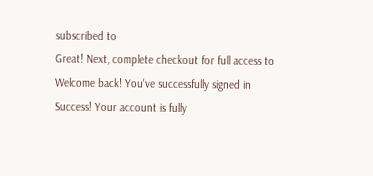subscribed to
Great! Next, complete checkout for full access to
Welcome back! You've successfully signed in
Success! Your account is fully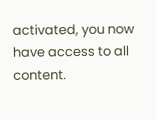activated, you now have access to all content.